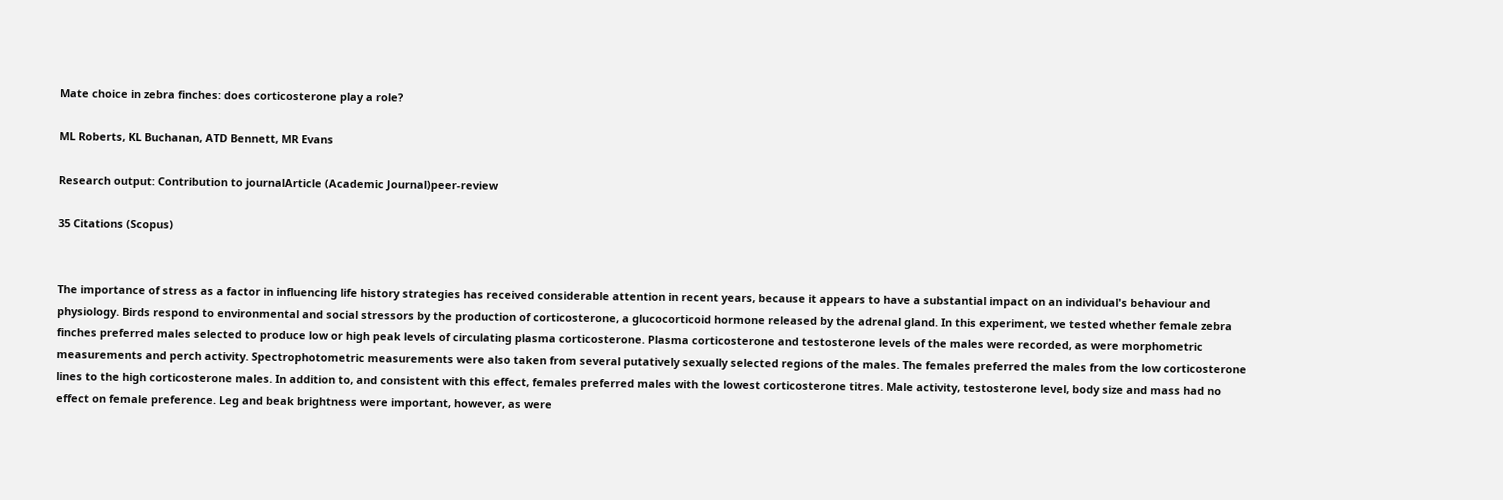Mate choice in zebra finches: does corticosterone play a role?

ML Roberts, KL Buchanan, ATD Bennett, MR Evans

Research output: Contribution to journalArticle (Academic Journal)peer-review

35 Citations (Scopus)


The importance of stress as a factor in influencing life history strategies has received considerable attention in recent years, because it appears to have a substantial impact on an individual's behaviour and physiology. Birds respond to environmental and social stressors by the production of corticosterone, a glucocorticoid hormone released by the adrenal gland. In this experiment, we tested whether female zebra finches preferred males selected to produce low or high peak levels of circulating plasma corticosterone. Plasma corticosterone and testosterone levels of the males were recorded, as were morphometric measurements and perch activity. Spectrophotometric measurements were also taken from several putatively sexually selected regions of the males. The females preferred the males from the low corticosterone lines to the high corticosterone males. In addition to, and consistent with this effect, females preferred males with the lowest corticosterone titres. Male activity, testosterone level, body size and mass had no effect on female preference. Leg and beak brightness were important, however, as were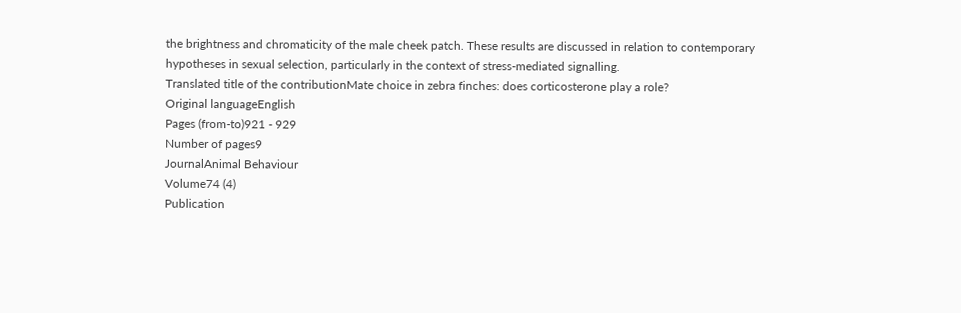the brightness and chromaticity of the male cheek patch. These results are discussed in relation to contemporary hypotheses in sexual selection, particularly in the context of stress-mediated signalling.
Translated title of the contributionMate choice in zebra finches: does corticosterone play a role?
Original languageEnglish
Pages (from-to)921 - 929
Number of pages9
JournalAnimal Behaviour
Volume74 (4)
Publication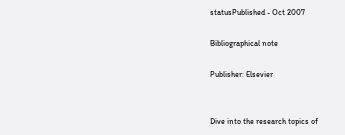statusPublished - Oct 2007

Bibliographical note

Publisher: Elsevier


Dive into the research topics of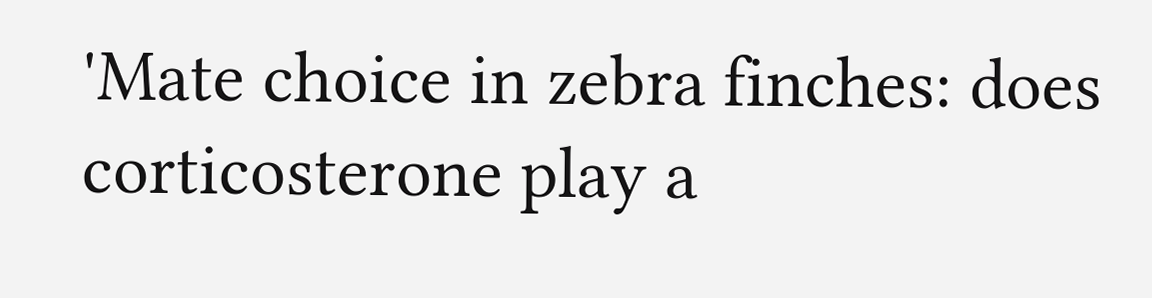'Mate choice in zebra finches: does corticosterone play a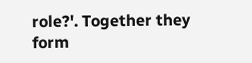role?'. Together they form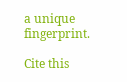a unique fingerprint.

Cite this